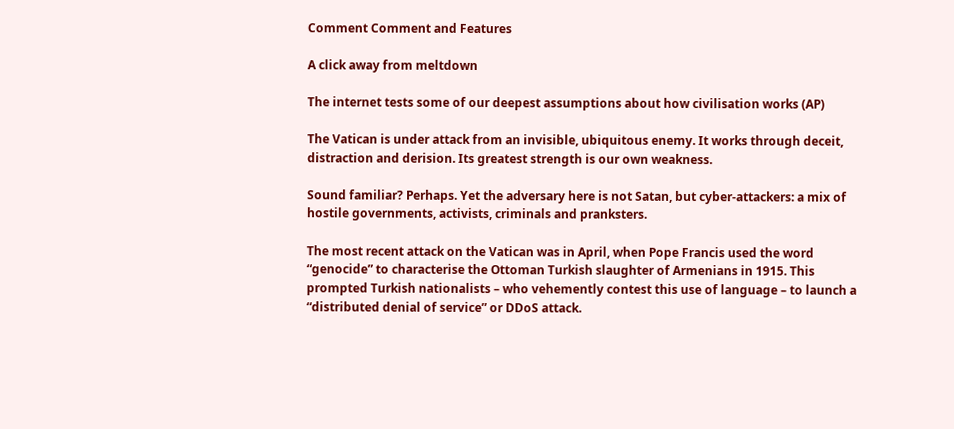Comment Comment and Features

A click away from meltdown

The internet tests some of our deepest assumptions about how civilisation works (AP)

The Vatican is under attack from an invisible, ubiquitous enemy. It works through deceit, distraction and derision. Its greatest strength is our own weakness.

Sound familiar? Perhaps. Yet the adversary here is not Satan, but cyber-attackers: a mix of hostile governments, activists, criminals and pranksters.

The most recent attack on the Vatican was in April, when Pope Francis used the word “genocide” to characterise the Ottoman Turkish slaughter of Armenians in 1915. This prompted Turkish nationalists – who vehemently contest this use of language – to launch a “distributed denial of service” or DDoS attack.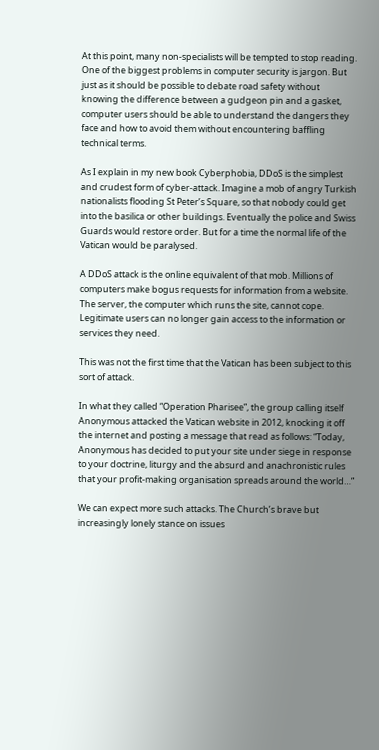At this point, many non-specialists will be tempted to stop reading. One of the biggest problems in computer security is jargon. But just as it should be possible to debate road safety without knowing the difference between a gudgeon pin and a gasket, computer users should be able to understand the dangers they face and how to avoid them without encountering baffling technical terms.

As I explain in my new book Cyberphobia, DDoS is the simplest and crudest form of cyber-attack. Imagine a mob of angry Turkish nationalists flooding St Peter’s Square, so that nobody could get into the basilica or other buildings. Eventually the police and Swiss Guards would restore order. But for a time the normal life of the Vatican would be paralysed.

A DDoS attack is the online equivalent of that mob. Millions of computers make bogus requests for information from a website. The server, the computer which runs the site, cannot cope. Legitimate users can no longer gain access to the information or services they need.

This was not the first time that the Vatican has been subject to this sort of attack.

In what they called “Operation Pharisee”, the group calling itself Anonymous attacked the Vatican website in 2012, knocking it off the internet and posting a message that read as follows: “Today, Anonymous has decided to put your site under siege in response to your doctrine, liturgy and the absurd and anachronistic rules that your profit-making organisation spreads around the world…”

We can expect more such attacks. The Church’s brave but increasingly lonely stance on issues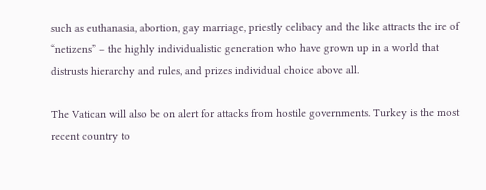such as euthanasia, abortion, gay marriage, priestly celibacy and the like attracts the ire of “netizens” – the highly individualistic generation who have grown up in a world that distrusts hierarchy and rules, and prizes individual choice above all.

The Vatican will also be on alert for attacks from hostile governments. Turkey is the most recent country to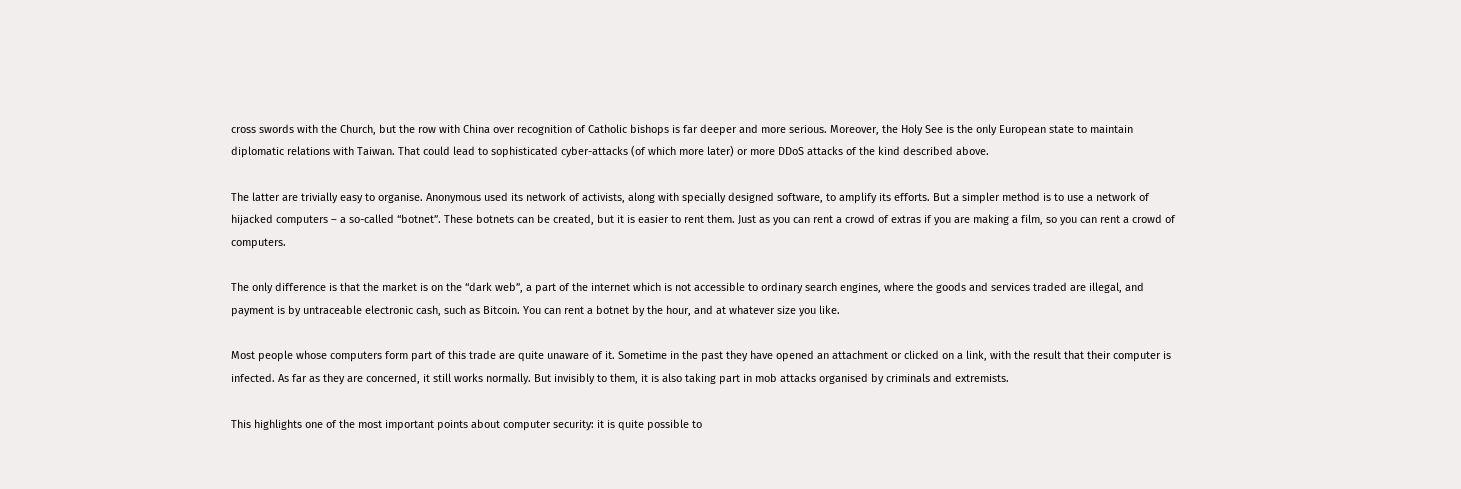cross swords with the Church, but the row with China over recognition of Catholic bishops is far deeper and more serious. Moreover, the Holy See is the only European state to maintain diplomatic relations with Taiwan. That could lead to sophisticated cyber-attacks (of which more later) or more DDoS attacks of the kind described above.

The latter are trivially easy to organise. Anonymous used its network of activists, along with specially designed software, to amplify its efforts. But a simpler method is to use a network of hijacked computers – a so-called “botnet”. These botnets can be created, but it is easier to rent them. Just as you can rent a crowd of extras if you are making a film, so you can rent a crowd of computers.

The only difference is that the market is on the “dark web”, a part of the internet which is not accessible to ordinary search engines, where the goods and services traded are illegal, and payment is by untraceable electronic cash, such as Bitcoin. You can rent a botnet by the hour, and at whatever size you like.

Most people whose computers form part of this trade are quite unaware of it. Sometime in the past they have opened an attachment or clicked on a link, with the result that their computer is infected. As far as they are concerned, it still works normally. But invisibly to them, it is also taking part in mob attacks organised by criminals and extremists.

This highlights one of the most important points about computer security: it is quite possible to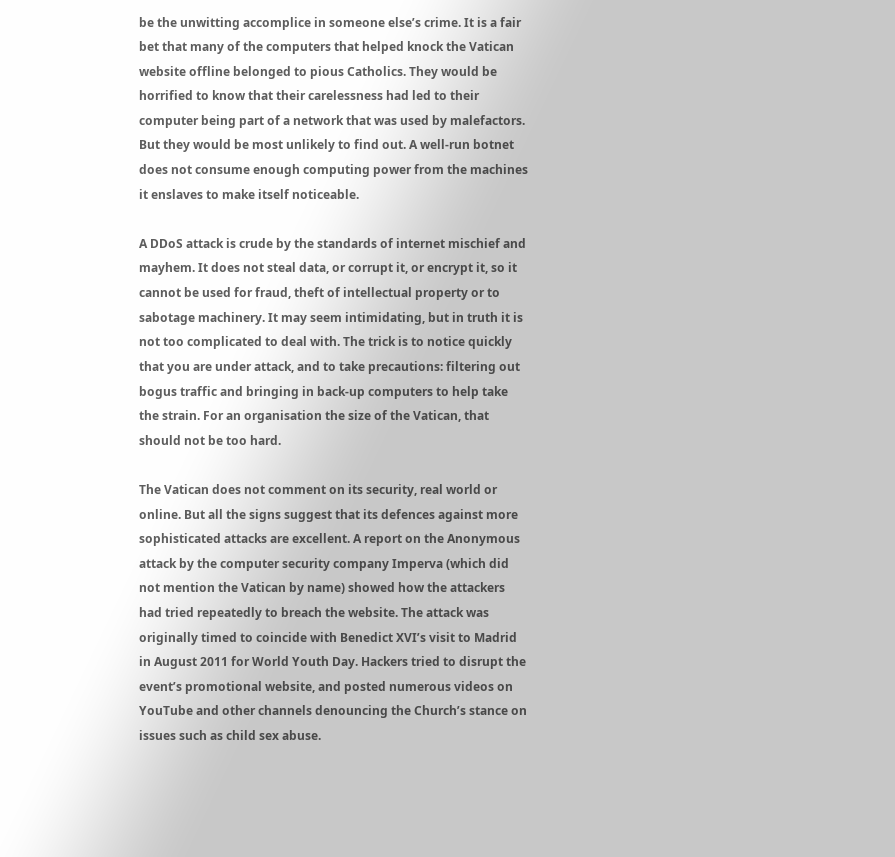be the unwitting accomplice in someone else’s crime. It is a fair bet that many of the computers that helped knock the Vatican website offline belonged to pious Catholics. They would be horrified to know that their carelessness had led to their computer being part of a network that was used by malefactors. But they would be most unlikely to find out. A well-run botnet does not consume enough computing power from the machines it enslaves to make itself noticeable.

A DDoS attack is crude by the standards of internet mischief and mayhem. It does not steal data, or corrupt it, or encrypt it, so it cannot be used for fraud, theft of intellectual property or to sabotage machinery. It may seem intimidating, but in truth it is not too complicated to deal with. The trick is to notice quickly that you are under attack, and to take precautions: filtering out bogus traffic and bringing in back-up computers to help take the strain. For an organisation the size of the Vatican, that should not be too hard.

The Vatican does not comment on its security, real world or online. But all the signs suggest that its defences against more sophisticated attacks are excellent. A report on the Anonymous attack by the computer security company Imperva (which did not mention the Vatican by name) showed how the attackers had tried repeatedly to breach the website. The attack was originally timed to coincide with Benedict XVI’s visit to Madrid in August 2011 for World Youth Day. Hackers tried to disrupt the event’s promotional website, and posted numerous videos on YouTube and other channels denouncing the Church’s stance on issues such as child sex abuse.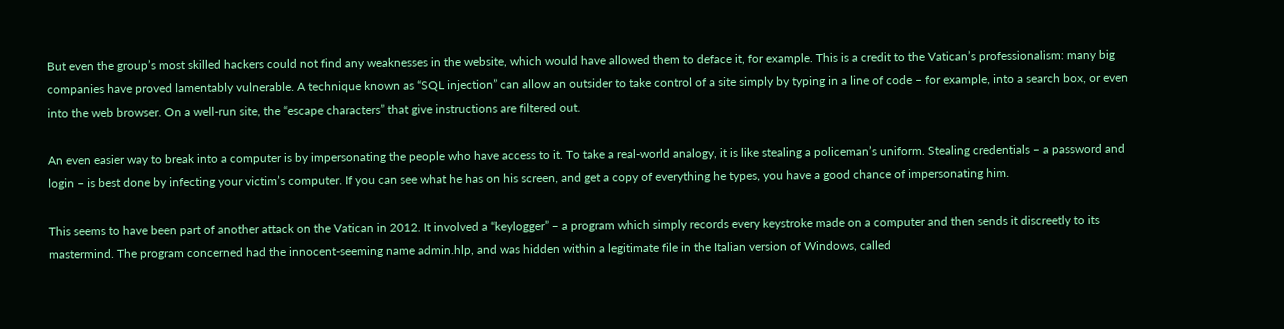But even the group’s most skilled hackers could not find any weaknesses in the website, which would have allowed them to deface it, for example. This is a credit to the Vatican’s professionalism: many big companies have proved lamentably vulnerable. A technique known as “SQL injection” can allow an outsider to take control of a site simply by typing in a line of code – for example, into a search box, or even into the web browser. On a well-run site, the “escape characters” that give instructions are filtered out.

An even easier way to break into a computer is by impersonating the people who have access to it. To take a real-world analogy, it is like stealing a policeman’s uniform. Stealing credentials – a password and login – is best done by infecting your victim’s computer. If you can see what he has on his screen, and get a copy of everything he types, you have a good chance of impersonating him.

This seems to have been part of another attack on the Vatican in 2012. It involved a “keylogger” – a program which simply records every keystroke made on a computer and then sends it discreetly to its mastermind. The program concerned had the innocent-seeming name admin.hlp, and was hidden within a legitimate file in the Italian version of Windows, called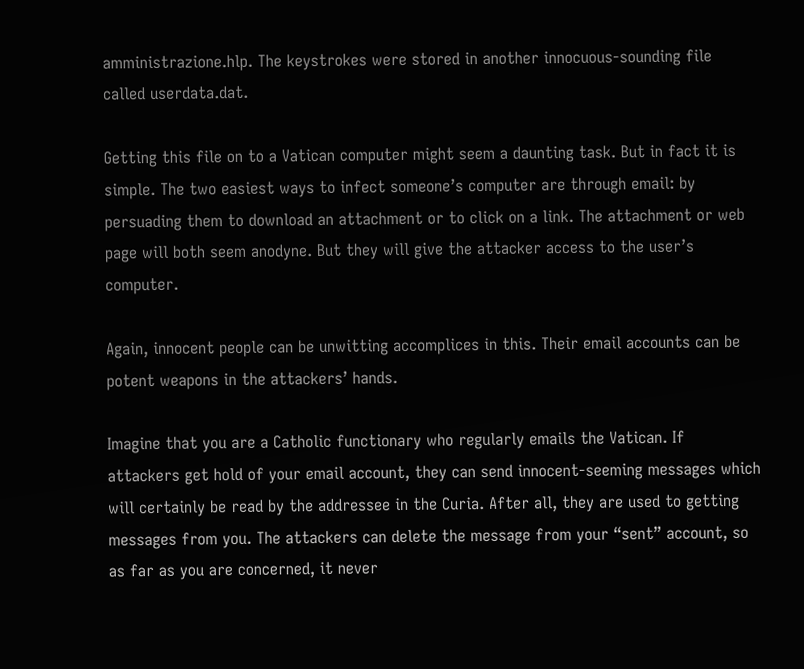amministrazione.hlp. The keystrokes were stored in another innocuous-sounding file called userdata.dat.

Getting this file on to a Vatican computer might seem a daunting task. But in fact it is simple. The two easiest ways to infect someone’s computer are through email: by persuading them to download an attachment or to click on a link. The attachment or web page will both seem anodyne. But they will give the attacker access to the user’s computer.

Again, innocent people can be unwitting accomplices in this. Their email accounts can be potent weapons in the attackers’ hands.

Imagine that you are a Catholic functionary who regularly emails the Vatican. If attackers get hold of your email account, they can send innocent-seeming messages which will certainly be read by the addressee in the Curia. After all, they are used to getting messages from you. The attackers can delete the message from your “sent” account, so as far as you are concerned, it never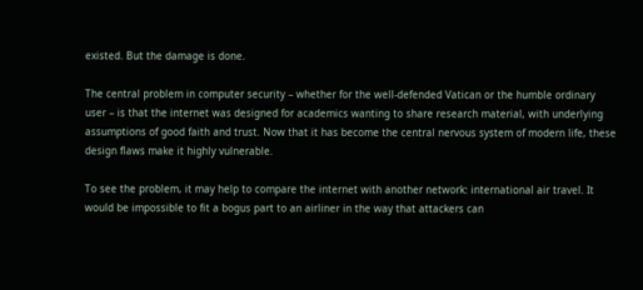existed. But the damage is done.

The central problem in computer security – whether for the well-defended Vatican or the humble ordinary user – is that the internet was designed for academics wanting to share research material, with underlying assumptions of good faith and trust. Now that it has become the central nervous system of modern life, these design flaws make it highly vulnerable.

To see the problem, it may help to compare the internet with another network: international air travel. It would be impossible to fit a bogus part to an airliner in the way that attackers can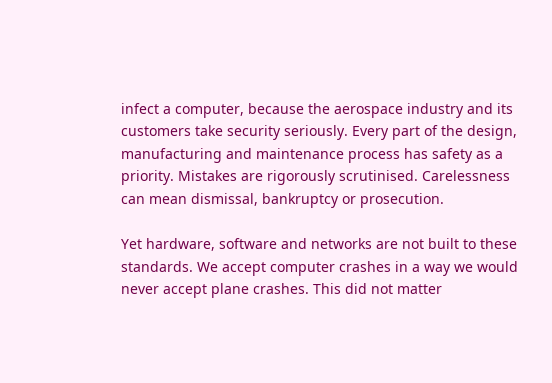infect a computer, because the aerospace industry and its customers take security seriously. Every part of the design, manufacturing and maintenance process has safety as a priority. Mistakes are rigorously scrutinised. Carelessness can mean dismissal, bankruptcy or prosecution.

Yet hardware, software and networks are not built to these standards. We accept computer crashes in a way we would never accept plane crashes. This did not matter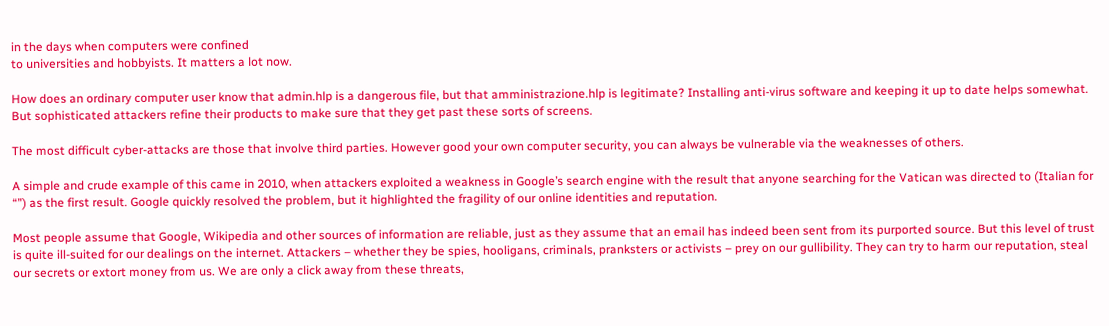in the days when computers were confined
to universities and hobbyists. It matters a lot now.

How does an ordinary computer user know that admin.hlp is a dangerous file, but that amministrazione.hlp is legitimate? Installing anti-virus software and keeping it up to date helps somewhat. But sophisticated attackers refine their products to make sure that they get past these sorts of screens.

The most difficult cyber-attacks are those that involve third parties. However good your own computer security, you can always be vulnerable via the weaknesses of others.

A simple and crude example of this came in 2010, when attackers exploited a weakness in Google’s search engine with the result that anyone searching for the Vatican was directed to (Italian for “”) as the first result. Google quickly resolved the problem, but it highlighted the fragility of our online identities and reputation.

Most people assume that Google, Wikipedia and other sources of information are reliable, just as they assume that an email has indeed been sent from its purported source. But this level of trust is quite ill-suited for our dealings on the internet. Attackers – whether they be spies, hooligans, criminals, pranksters or activists – prey on our gullibility. They can try to harm our reputation, steal our secrets or extort money from us. We are only a click away from these threats,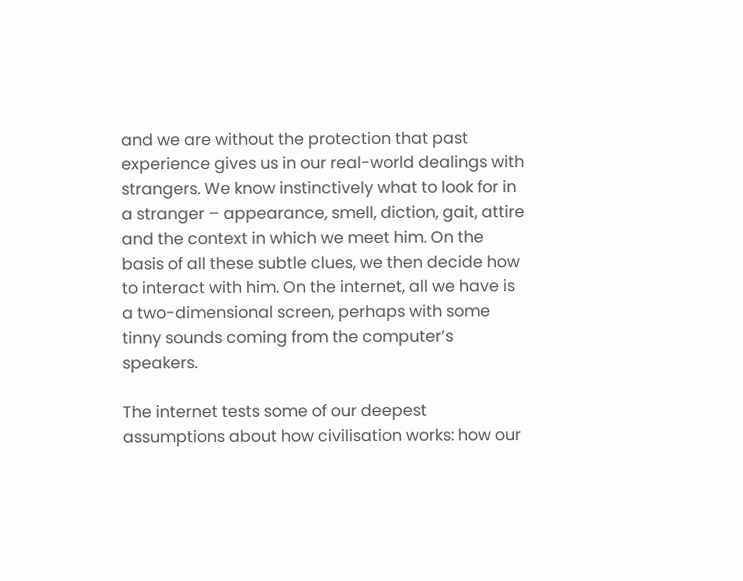and we are without the protection that past experience gives us in our real-world dealings with strangers. We know instinctively what to look for in a stranger – appearance, smell, diction, gait, attire and the context in which we meet him. On the basis of all these subtle clues, we then decide how to interact with him. On the internet, all we have is a two-dimensional screen, perhaps with some tinny sounds coming from the computer’s speakers.

The internet tests some of our deepest assumptions about how civilisation works: how our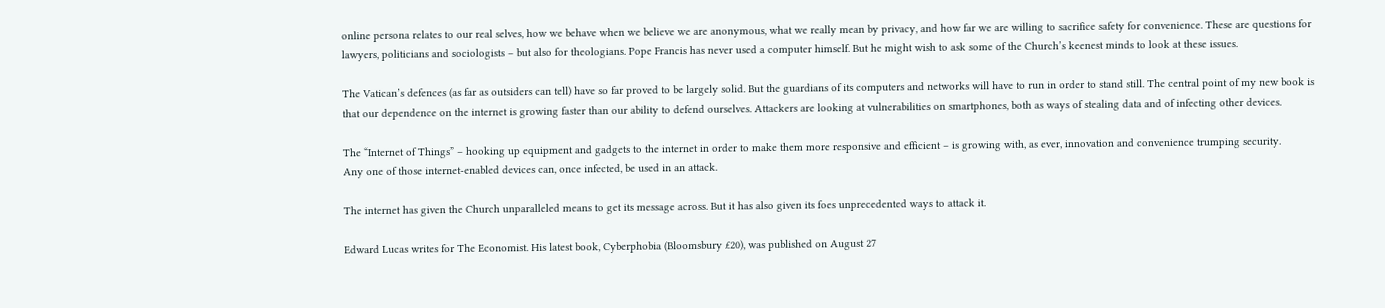online persona relates to our real selves, how we behave when we believe we are anonymous, what we really mean by privacy, and how far we are willing to sacrifice safety for convenience. These are questions for lawyers, politicians and sociologists – but also for theologians. Pope Francis has never used a computer himself. But he might wish to ask some of the Church’s keenest minds to look at these issues.

The Vatican’s defences (as far as outsiders can tell) have so far proved to be largely solid. But the guardians of its computers and networks will have to run in order to stand still. The central point of my new book is that our dependence on the internet is growing faster than our ability to defend ourselves. Attackers are looking at vulnerabilities on smartphones, both as ways of stealing data and of infecting other devices.

The “Internet of Things” – hooking up equipment and gadgets to the internet in order to make them more responsive and efficient – is growing with, as ever, innovation and convenience trumping security.
Any one of those internet-enabled devices can, once infected, be used in an attack.

The internet has given the Church unparalleled means to get its message across. But it has also given its foes unprecedented ways to attack it.

Edward Lucas writes for The Economist. His latest book, Cyberphobia (Bloomsbury £20), was published on August 27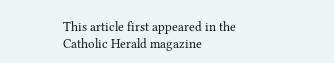This article first appeared in the Catholic Herald magazine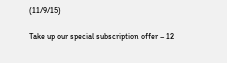(11/9/15)

Take up our special subscription offer – 12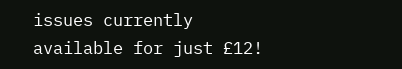issues currently available for just £12!